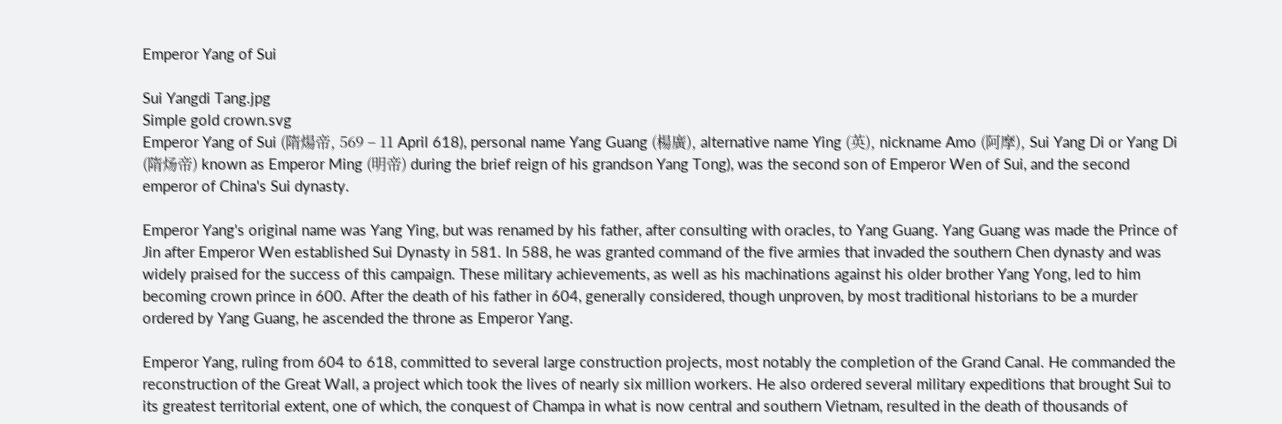Emperor Yang of Sui

Sui Yangdi Tang.jpg
Simple gold crown.svg
Emperor Yang of Sui (隋煬帝, 569 – 11 April 618), personal name Yang Guang (楊廣), alternative name Ying (英), nickname Amo (阿摩), Sui Yang Di or Yang Di (隋炀帝) known as Emperor Ming (明帝) during the brief reign of his grandson Yang Tong), was the second son of Emperor Wen of Sui, and the second emperor of China's Sui dynasty.

Emperor Yang's original name was Yang Ying, but was renamed by his father, after consulting with oracles, to Yang Guang. Yang Guang was made the Prince of Jin after Emperor Wen established Sui Dynasty in 581. In 588, he was granted command of the five armies that invaded the southern Chen dynasty and was widely praised for the success of this campaign. These military achievements, as well as his machinations against his older brother Yang Yong, led to him becoming crown prince in 600. After the death of his father in 604, generally considered, though unproven, by most traditional historians to be a murder ordered by Yang Guang, he ascended the throne as Emperor Yang.

Emperor Yang, ruling from 604 to 618, committed to several large construction projects, most notably the completion of the Grand Canal. He commanded the reconstruction of the Great Wall, a project which took the lives of nearly six million workers. He also ordered several military expeditions that brought Sui to its greatest territorial extent, one of which, the conquest of Champa in what is now central and southern Vietnam, resulted in the death of thousands of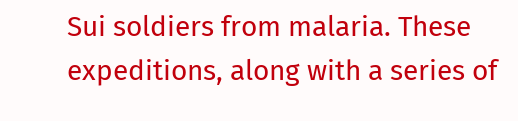Sui soldiers from malaria. These expeditions, along with a series of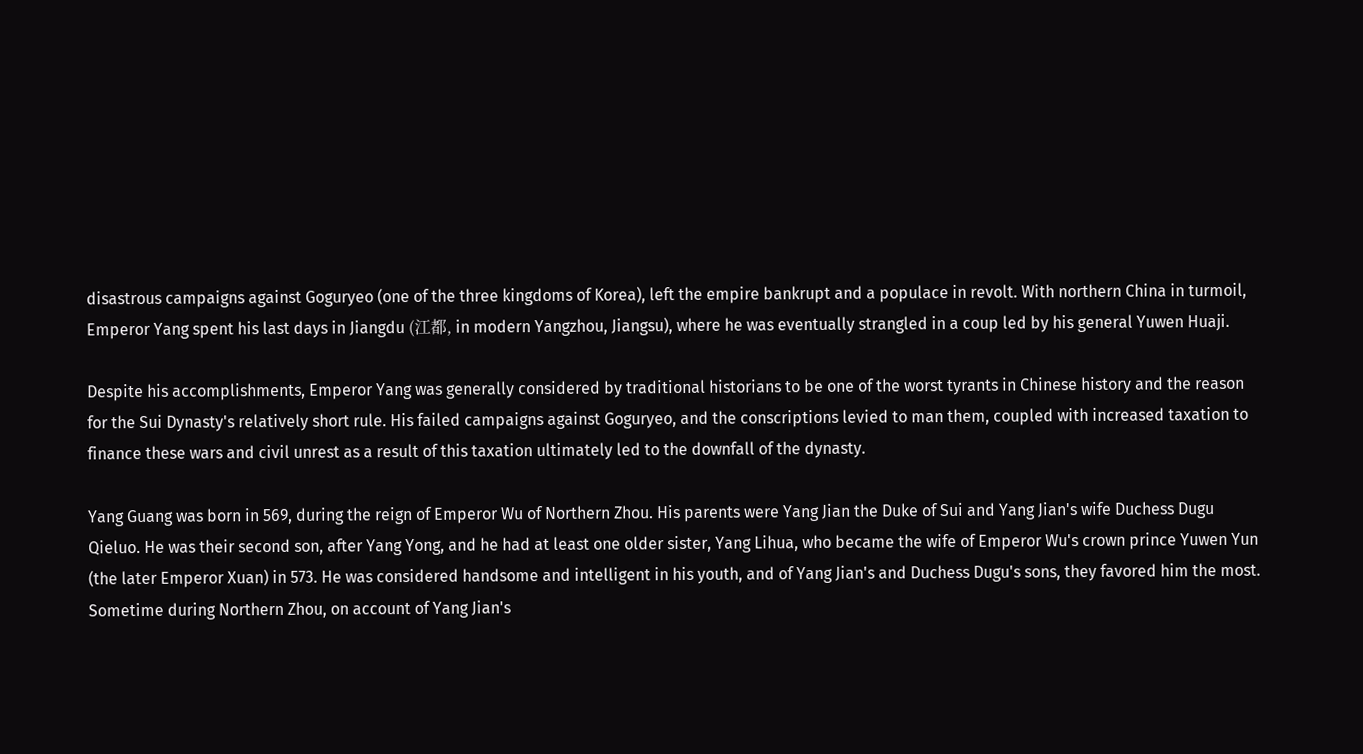disastrous campaigns against Goguryeo (one of the three kingdoms of Korea), left the empire bankrupt and a populace in revolt. With northern China in turmoil, Emperor Yang spent his last days in Jiangdu (江都, in modern Yangzhou, Jiangsu), where he was eventually strangled in a coup led by his general Yuwen Huaji.

Despite his accomplishments, Emperor Yang was generally considered by traditional historians to be one of the worst tyrants in Chinese history and the reason for the Sui Dynasty's relatively short rule. His failed campaigns against Goguryeo, and the conscriptions levied to man them, coupled with increased taxation to finance these wars and civil unrest as a result of this taxation ultimately led to the downfall of the dynasty.

Yang Guang was born in 569, during the reign of Emperor Wu of Northern Zhou. His parents were Yang Jian the Duke of Sui and Yang Jian's wife Duchess Dugu Qieluo. He was their second son, after Yang Yong, and he had at least one older sister, Yang Lihua, who became the wife of Emperor Wu's crown prince Yuwen Yun (the later Emperor Xuan) in 573. He was considered handsome and intelligent in his youth, and of Yang Jian's and Duchess Dugu's sons, they favored him the most. Sometime during Northern Zhou, on account of Yang Jian's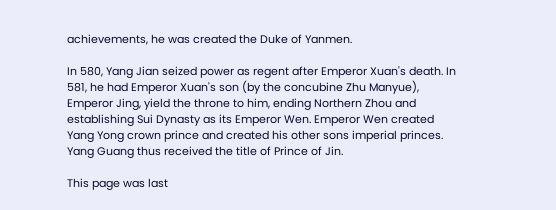achievements, he was created the Duke of Yanmen.

In 580, Yang Jian seized power as regent after Emperor Xuan's death. In 581, he had Emperor Xuan's son (by the concubine Zhu Manyue), Emperor Jing, yield the throne to him, ending Northern Zhou and establishing Sui Dynasty as its Emperor Wen. Emperor Wen created Yang Yong crown prince and created his other sons imperial princes. Yang Guang thus received the title of Prince of Jin.

This page was last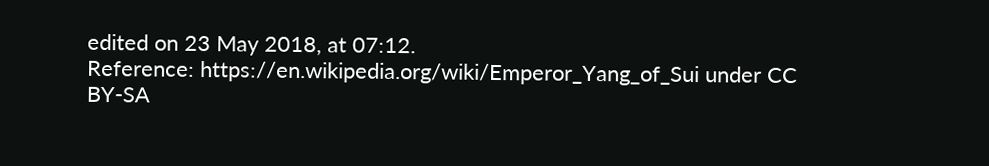edited on 23 May 2018, at 07:12.
Reference: https://en.wikipedia.org/wiki/Emperor_Yang_of_Sui under CC BY-SA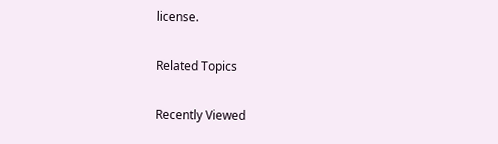license.

Related Topics

Recently Viewed